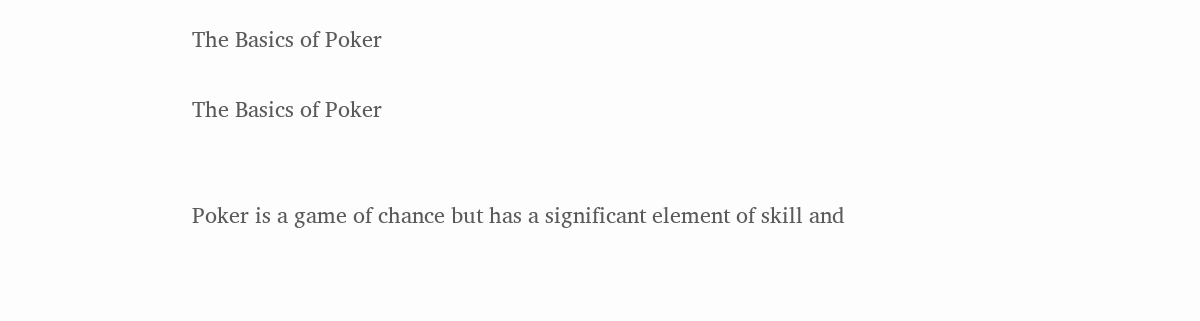The Basics of Poker

The Basics of Poker


Poker is a game of chance but has a significant element of skill and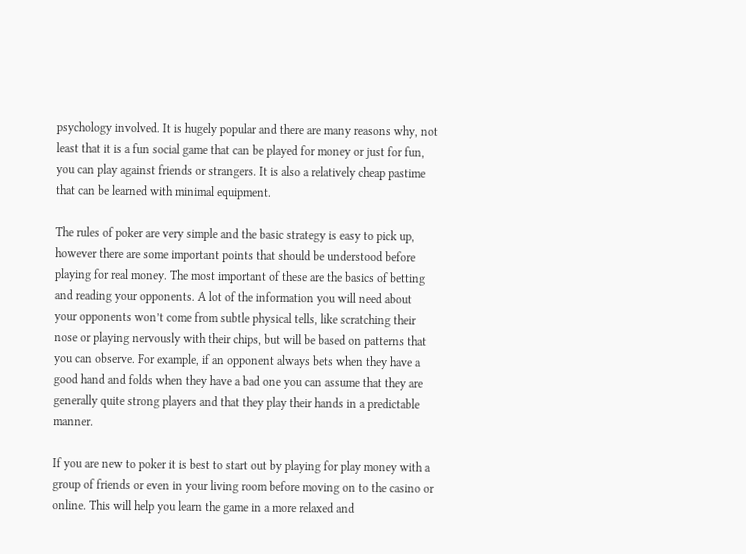psychology involved. It is hugely popular and there are many reasons why, not least that it is a fun social game that can be played for money or just for fun, you can play against friends or strangers. It is also a relatively cheap pastime that can be learned with minimal equipment.

The rules of poker are very simple and the basic strategy is easy to pick up, however there are some important points that should be understood before playing for real money. The most important of these are the basics of betting and reading your opponents. A lot of the information you will need about your opponents won’t come from subtle physical tells, like scratching their nose or playing nervously with their chips, but will be based on patterns that you can observe. For example, if an opponent always bets when they have a good hand and folds when they have a bad one you can assume that they are generally quite strong players and that they play their hands in a predictable manner.

If you are new to poker it is best to start out by playing for play money with a group of friends or even in your living room before moving on to the casino or online. This will help you learn the game in a more relaxed and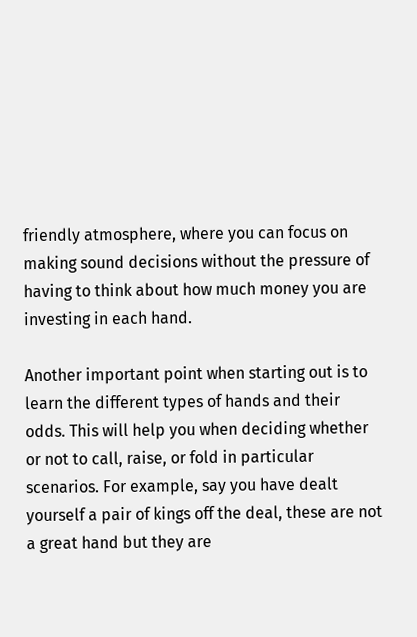friendly atmosphere, where you can focus on making sound decisions without the pressure of having to think about how much money you are investing in each hand.

Another important point when starting out is to learn the different types of hands and their odds. This will help you when deciding whether or not to call, raise, or fold in particular scenarios. For example, say you have dealt yourself a pair of kings off the deal, these are not a great hand but they are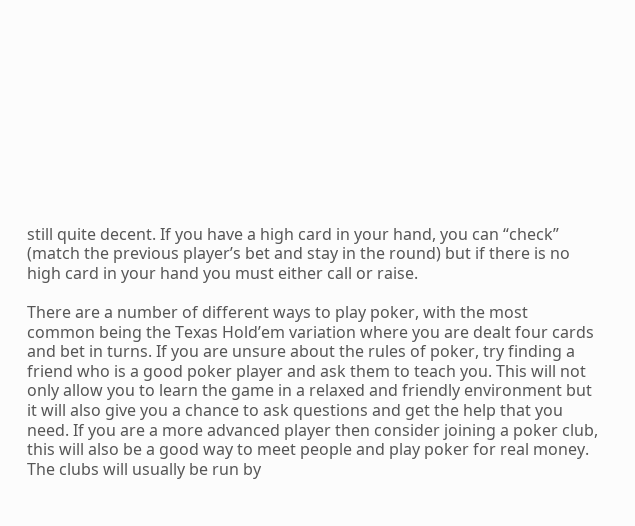still quite decent. If you have a high card in your hand, you can “check” (match the previous player’s bet and stay in the round) but if there is no high card in your hand you must either call or raise.

There are a number of different ways to play poker, with the most common being the Texas Hold’em variation where you are dealt four cards and bet in turns. If you are unsure about the rules of poker, try finding a friend who is a good poker player and ask them to teach you. This will not only allow you to learn the game in a relaxed and friendly environment but it will also give you a chance to ask questions and get the help that you need. If you are a more advanced player then consider joining a poker club, this will also be a good way to meet people and play poker for real money. The clubs will usually be run by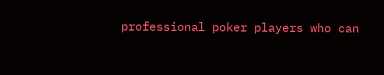professional poker players who can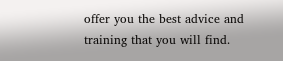offer you the best advice and training that you will find.